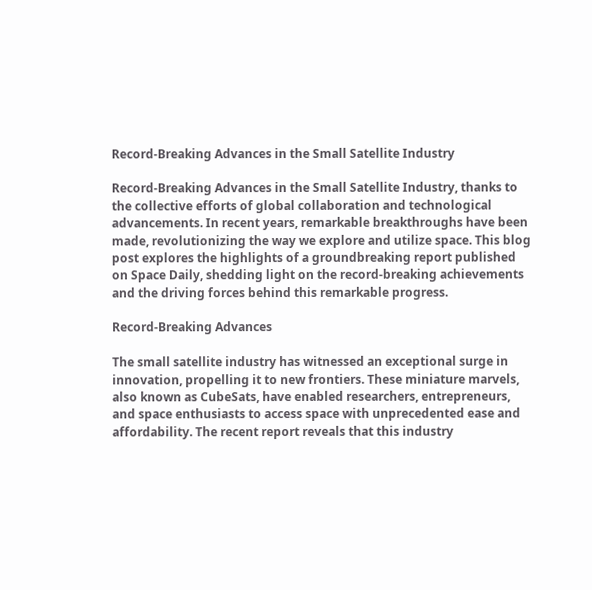Record-Breaking Advances in the Small Satellite Industry

Record-Breaking Advances in the Small Satellite Industry, thanks to the collective efforts of global collaboration and technological advancements. In recent years, remarkable breakthroughs have been made, revolutionizing the way we explore and utilize space. This blog post explores the highlights of a groundbreaking report published on Space Daily, shedding light on the record-breaking achievements and the driving forces behind this remarkable progress.

Record-Breaking Advances

The small satellite industry has witnessed an exceptional surge in innovation, propelling it to new frontiers. These miniature marvels, also known as CubeSats, have enabled researchers, entrepreneurs, and space enthusiasts to access space with unprecedented ease and affordability. The recent report reveals that this industry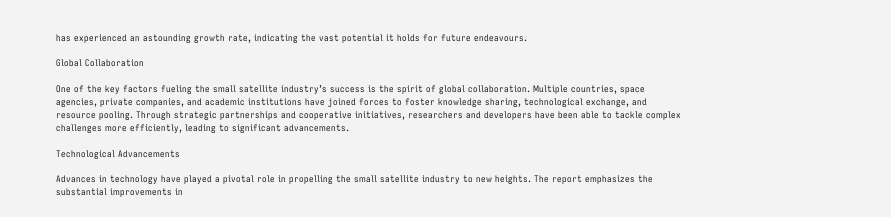has experienced an astounding growth rate, indicating the vast potential it holds for future endeavours.

Global Collaboration

One of the key factors fueling the small satellite industry’s success is the spirit of global collaboration. Multiple countries, space agencies, private companies, and academic institutions have joined forces to foster knowledge sharing, technological exchange, and resource pooling. Through strategic partnerships and cooperative initiatives, researchers and developers have been able to tackle complex challenges more efficiently, leading to significant advancements.

Technological Advancements

Advances in technology have played a pivotal role in propelling the small satellite industry to new heights. The report emphasizes the substantial improvements in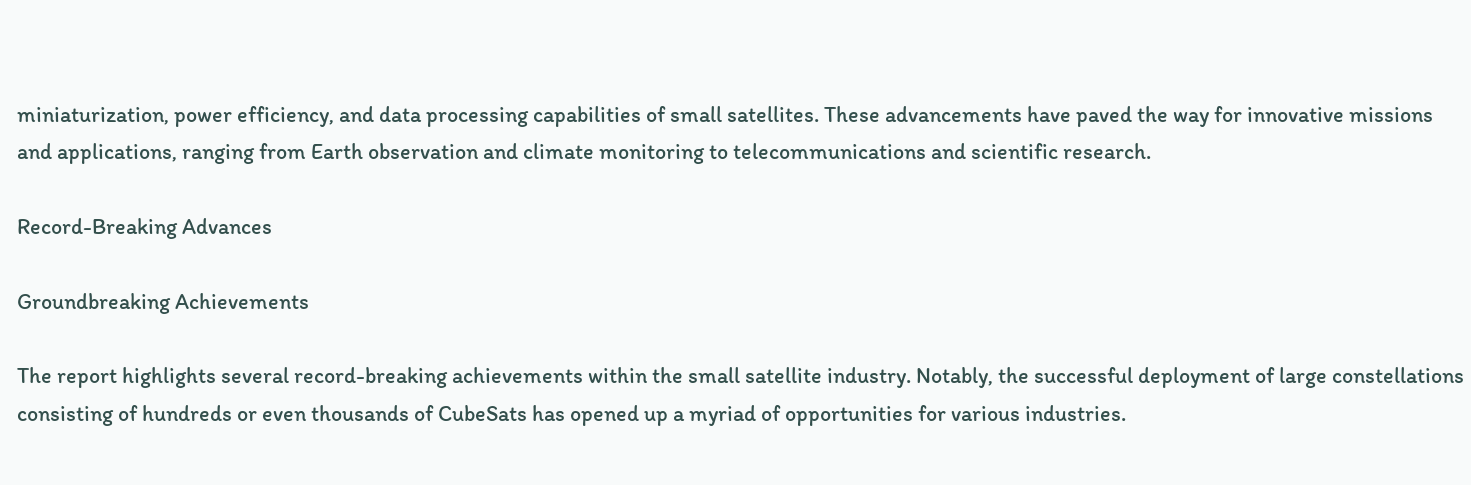miniaturization, power efficiency, and data processing capabilities of small satellites. These advancements have paved the way for innovative missions and applications, ranging from Earth observation and climate monitoring to telecommunications and scientific research.

Record-Breaking Advances

Groundbreaking Achievements

The report highlights several record-breaking achievements within the small satellite industry. Notably, the successful deployment of large constellations consisting of hundreds or even thousands of CubeSats has opened up a myriad of opportunities for various industries.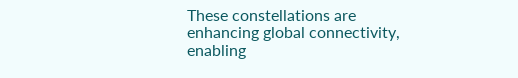These constellations are enhancing global connectivity, enabling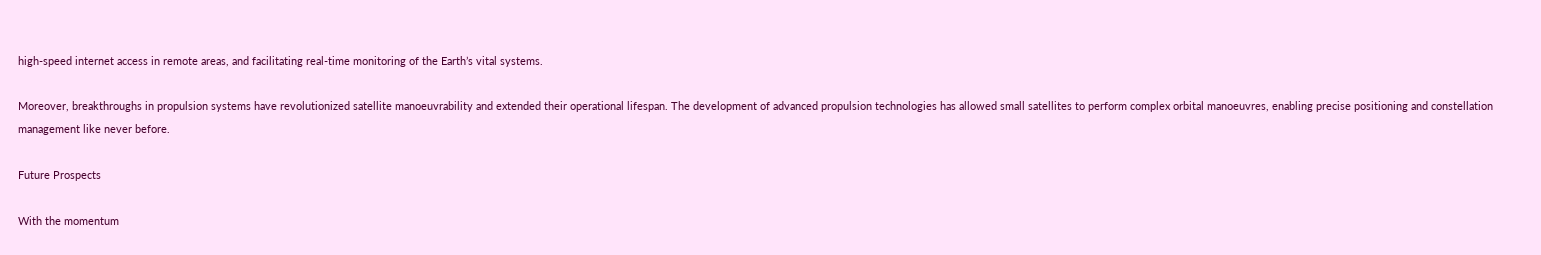high-speed internet access in remote areas, and facilitating real-time monitoring of the Earth’s vital systems.

Moreover, breakthroughs in propulsion systems have revolutionized satellite manoeuvrability and extended their operational lifespan. The development of advanced propulsion technologies has allowed small satellites to perform complex orbital manoeuvres, enabling precise positioning and constellation management like never before.

Future Prospects

With the momentum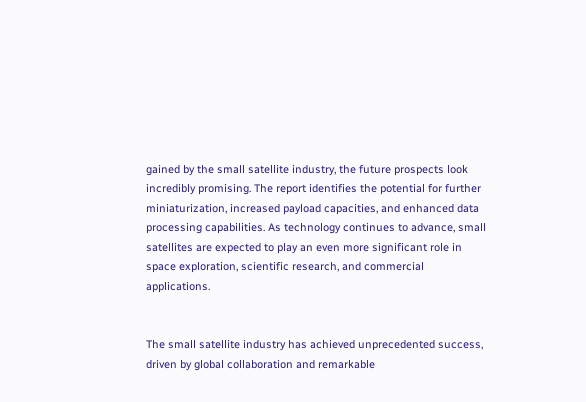gained by the small satellite industry, the future prospects look incredibly promising. The report identifies the potential for further miniaturization, increased payload capacities, and enhanced data processing capabilities. As technology continues to advance, small satellites are expected to play an even more significant role in space exploration, scientific research, and commercial applications.


The small satellite industry has achieved unprecedented success, driven by global collaboration and remarkable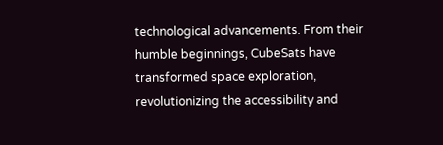technological advancements. From their humble beginnings, CubeSats have transformed space exploration, revolutionizing the accessibility and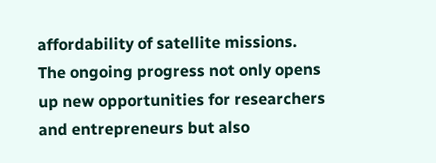affordability of satellite missions. The ongoing progress not only opens up new opportunities for researchers and entrepreneurs but also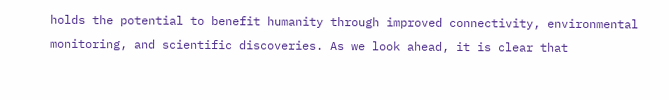holds the potential to benefit humanity through improved connectivity, environmental monitoring, and scientific discoveries. As we look ahead, it is clear that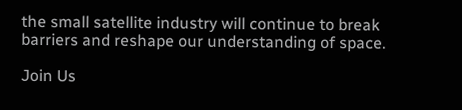the small satellite industry will continue to break barriers and reshape our understanding of space.

Join Us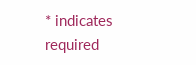* indicates required